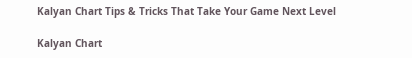Kalyan Chart Tips & Tricks That Take Your Game Next Level

Kalyan Chart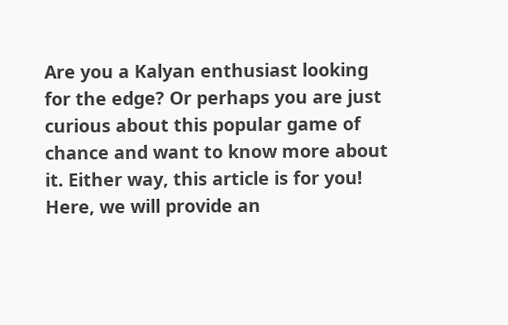Are you a Kalyan enthusiast looking for the edge? Or perhaps you are just curious about this popular game of chance and want to know more about it. Either way, this article is for you! Here, we will provide an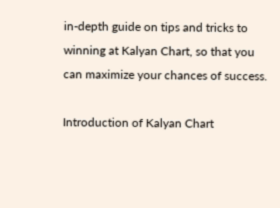in-depth guide on tips and tricks to winning at Kalyan Chart, so that you can maximize your chances of success.

Introduction of Kalyan Chart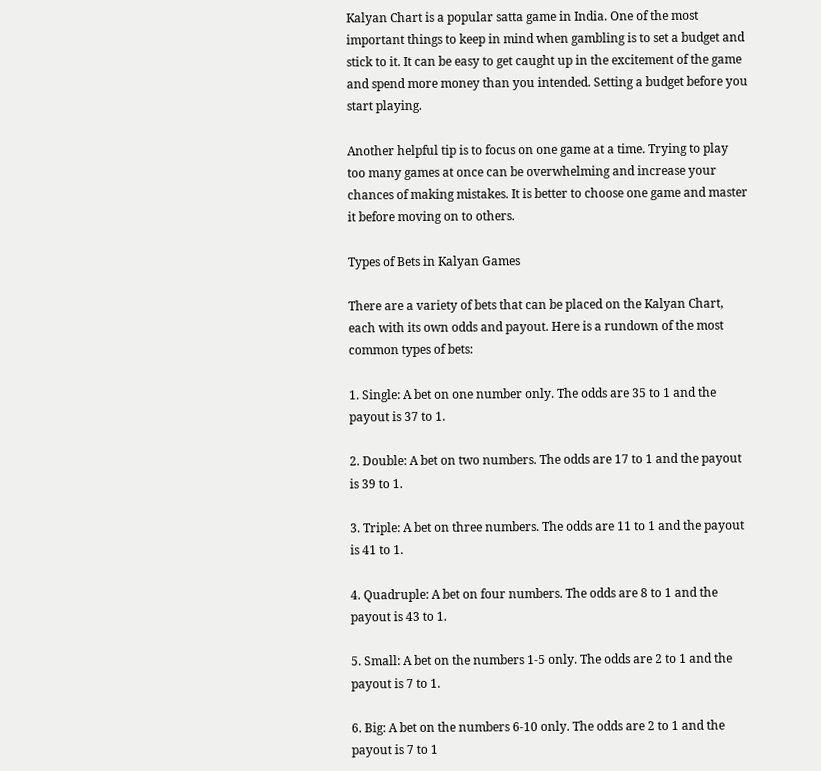Kalyan Chart is a popular satta game in India. One of the most important things to keep in mind when gambling is to set a budget and stick to it. It can be easy to get caught up in the excitement of the game and spend more money than you intended. Setting a budget before you start playing.

Another helpful tip is to focus on one game at a time. Trying to play too many games at once can be overwhelming and increase your chances of making mistakes. It is better to choose one game and master it before moving on to others.

Types of Bets in Kalyan Games

There are a variety of bets that can be placed on the Kalyan Chart, each with its own odds and payout. Here is a rundown of the most common types of bets:

1. Single: A bet on one number only. The odds are 35 to 1 and the payout is 37 to 1.

2. Double: A bet on two numbers. The odds are 17 to 1 and the payout is 39 to 1.

3. Triple: A bet on three numbers. The odds are 11 to 1 and the payout is 41 to 1.

4. Quadruple: A bet on four numbers. The odds are 8 to 1 and the payout is 43 to 1.

5. Small: A bet on the numbers 1-5 only. The odds are 2 to 1 and the payout is 7 to 1.

6. Big: A bet on the numbers 6-10 only. The odds are 2 to 1 and the payout is 7 to 1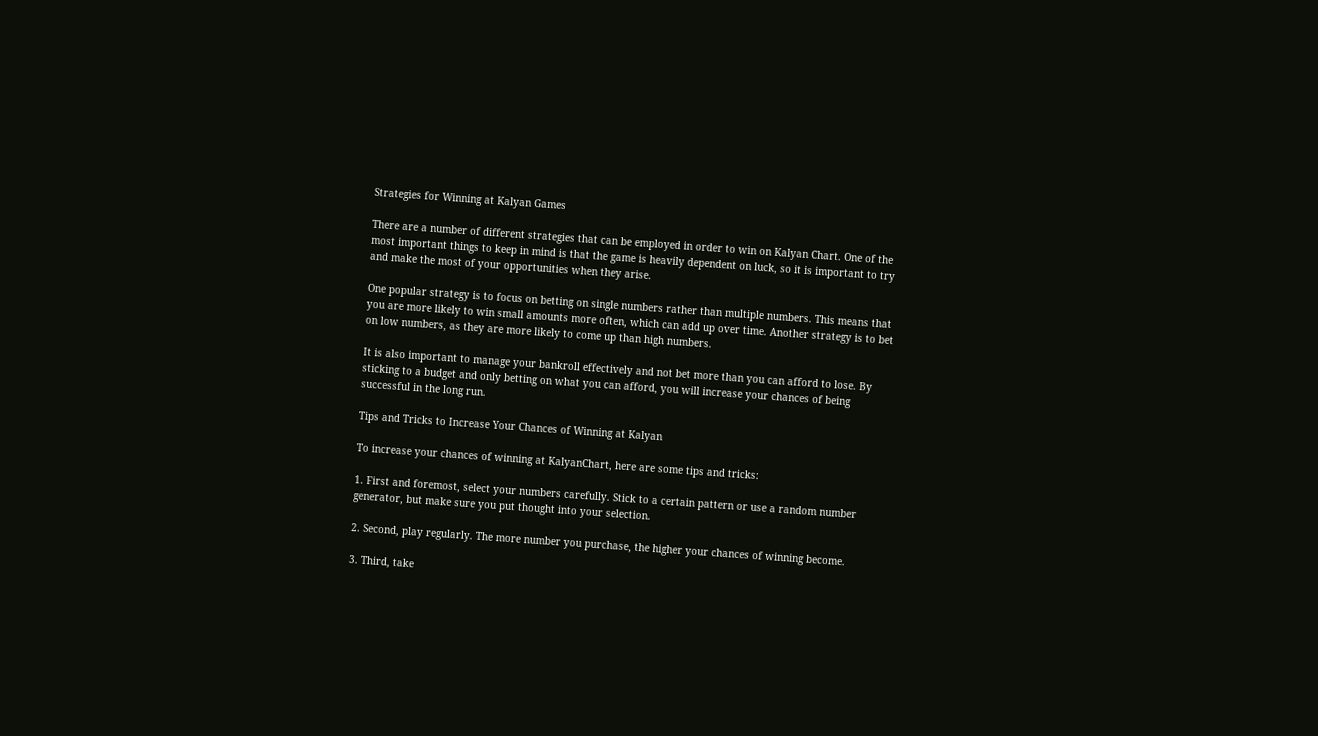Strategies for Winning at Kalyan Games

There are a number of different strategies that can be employed in order to win on Kalyan Chart. One of the most important things to keep in mind is that the game is heavily dependent on luck, so it is important to try and make the most of your opportunities when they arise.

One popular strategy is to focus on betting on single numbers rather than multiple numbers. This means that you are more likely to win small amounts more often, which can add up over time. Another strategy is to bet on low numbers, as they are more likely to come up than high numbers.

It is also important to manage your bankroll effectively and not bet more than you can afford to lose. By sticking to a budget and only betting on what you can afford, you will increase your chances of being successful in the long run.

Tips and Tricks to Increase Your Chances of Winning at Kalyan

To increase your chances of winning at KalyanChart, here are some tips and tricks:

1. First and foremost, select your numbers carefully. Stick to a certain pattern or use a random number generator, but make sure you put thought into your selection.

2. Second, play regularly. The more number you purchase, the higher your chances of winning become.

3. Third, take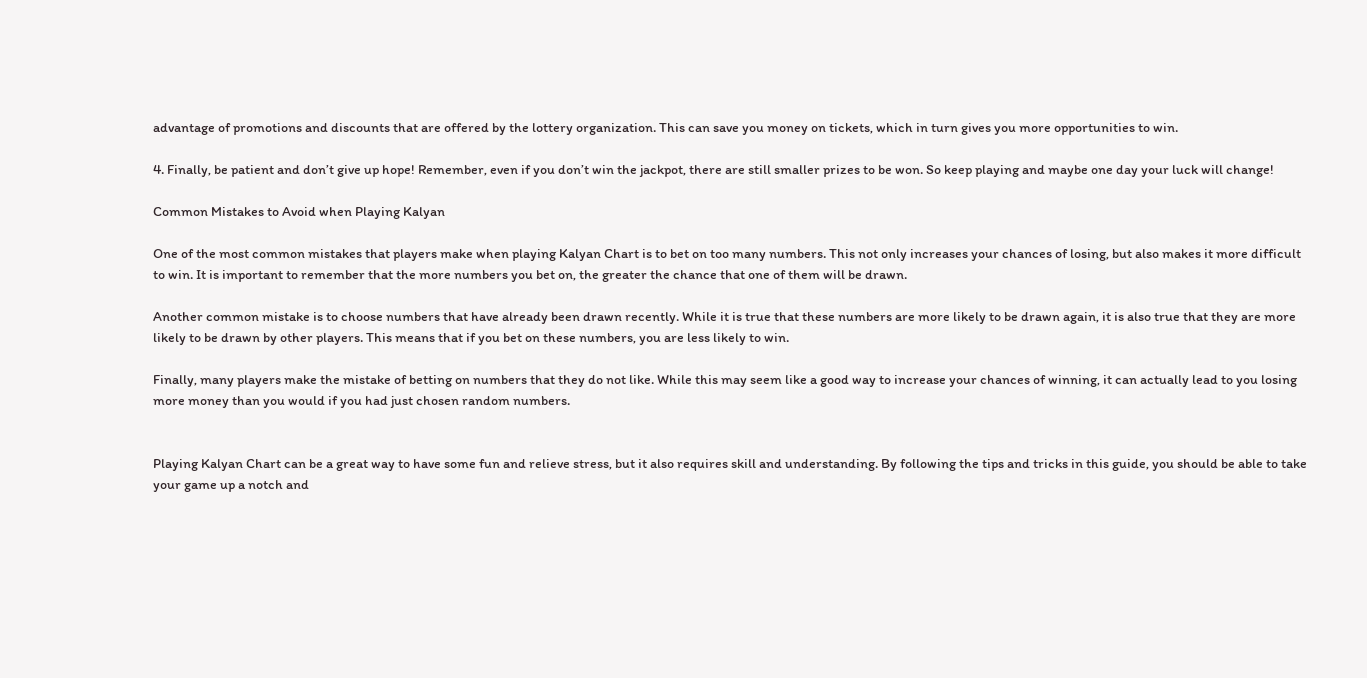advantage of promotions and discounts that are offered by the lottery organization. This can save you money on tickets, which in turn gives you more opportunities to win.

4. Finally, be patient and don’t give up hope! Remember, even if you don’t win the jackpot, there are still smaller prizes to be won. So keep playing and maybe one day your luck will change!

Common Mistakes to Avoid when Playing Kalyan

One of the most common mistakes that players make when playing Kalyan Chart is to bet on too many numbers. This not only increases your chances of losing, but also makes it more difficult to win. It is important to remember that the more numbers you bet on, the greater the chance that one of them will be drawn.

Another common mistake is to choose numbers that have already been drawn recently. While it is true that these numbers are more likely to be drawn again, it is also true that they are more likely to be drawn by other players. This means that if you bet on these numbers, you are less likely to win.

Finally, many players make the mistake of betting on numbers that they do not like. While this may seem like a good way to increase your chances of winning, it can actually lead to you losing more money than you would if you had just chosen random numbers.


Playing Kalyan Chart can be a great way to have some fun and relieve stress, but it also requires skill and understanding. By following the tips and tricks in this guide, you should be able to take your game up a notch and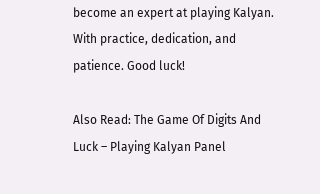become an expert at playing Kalyan. With practice, dedication, and patience. Good luck!

Also Read: The Game Of Digits And Luck – Playing Kalyan Panel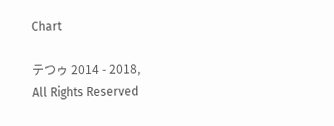Chart

テつゥ 2014 - 2018,
All Rights Reserved